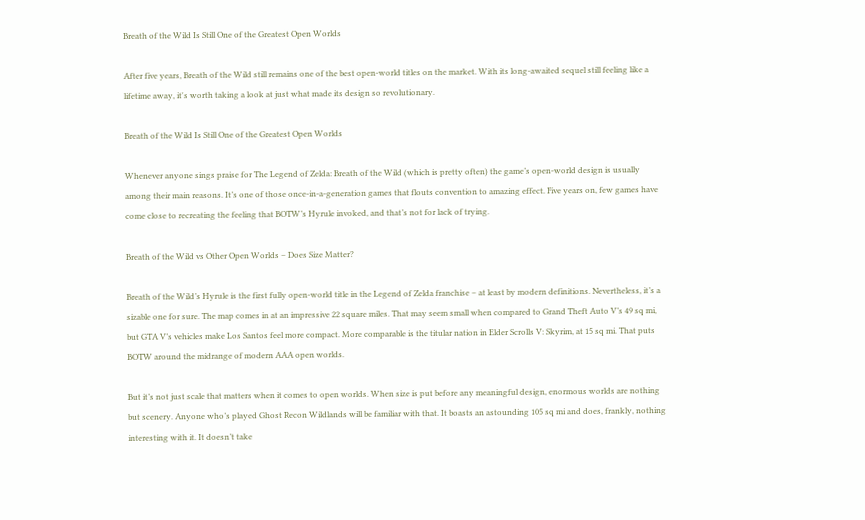Breath of the Wild Is Still One of the Greatest Open Worlds

After five years, Breath of the Wild still remains one of the best open-world titles on the market. With its long-awaited sequel still feeling like a lifetime away, it's worth taking a look at just what made its design so revolutionary.

Breath of the Wild Is Still One of the Greatest Open Worlds

Whenever anyone sings praise for The Legend of Zelda: Breath of the Wild (which is pretty often) the game’s open-world design is usually among their main reasons. It’s one of those once-in-a-generation games that flouts convention to amazing effect. Five years on, few games have come close to recreating the feeling that BOTW’s Hyrule invoked, and that’s not for lack of trying.

Breath of the Wild vs Other Open Worlds – Does Size Matter?

Breath of the Wild’s Hyrule is the first fully open-world title in the Legend of Zelda franchise – at least by modern definitions. Nevertheless, it’s a sizable one for sure. The map comes in at an impressive 22 square miles. That may seem small when compared to Grand Theft Auto V’s 49 sq mi, but GTA V’s vehicles make Los Santos feel more compact. More comparable is the titular nation in Elder Scrolls V: Skyrim, at 15 sq mi. That puts BOTW around the midrange of modern AAA open worlds.

But it’s not just scale that matters when it comes to open worlds. When size is put before any meaningful design, enormous worlds are nothing but scenery. Anyone who’s played Ghost Recon Wildlands will be familiar with that. It boasts an astounding 105 sq mi and does, frankly, nothing interesting with it. It doesn’t take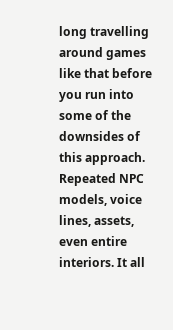long travelling around games like that before you run into some of the downsides of this approach. Repeated NPC models, voice lines, assets, even entire interiors. It all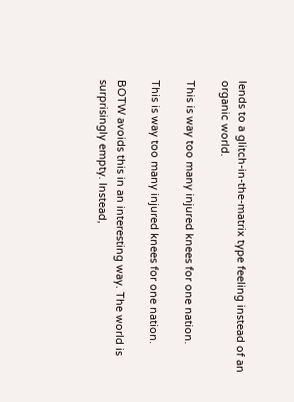lends to a glitch-in-the-matrix type feeling instead of an organic world.

This is way too many injured knees for one nation.

This is way too many injured knees for one nation.

BOTW avoids this in an interesting way. The world is surprisingly empty. Instead,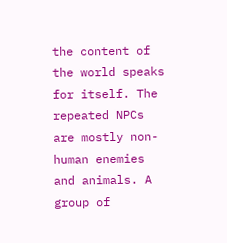the content of the world speaks for itself. The repeated NPCs are mostly non-human enemies and animals. A group of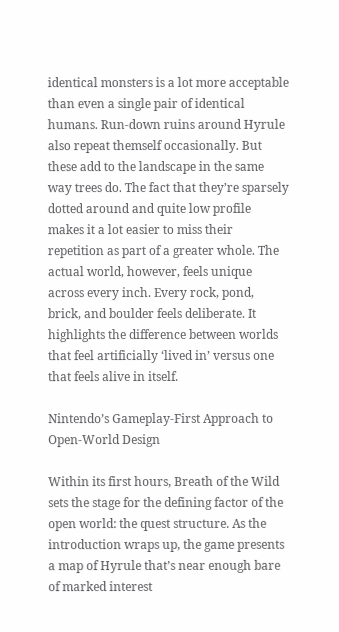identical monsters is a lot more acceptable than even a single pair of identical humans. Run-down ruins around Hyrule also repeat themself occasionally. But these add to the landscape in the same way trees do. The fact that they’re sparsely dotted around and quite low profile makes it a lot easier to miss their repetition as part of a greater whole. The actual world, however, feels unique across every inch. Every rock, pond, brick, and boulder feels deliberate. It highlights the difference between worlds that feel artificially ‘lived in’ versus one that feels alive in itself.

Nintendo’s Gameplay-First Approach to Open-World Design

Within its first hours, Breath of the Wild sets the stage for the defining factor of the open world: the quest structure. As the introduction wraps up, the game presents a map of Hyrule that’s near enough bare of marked interest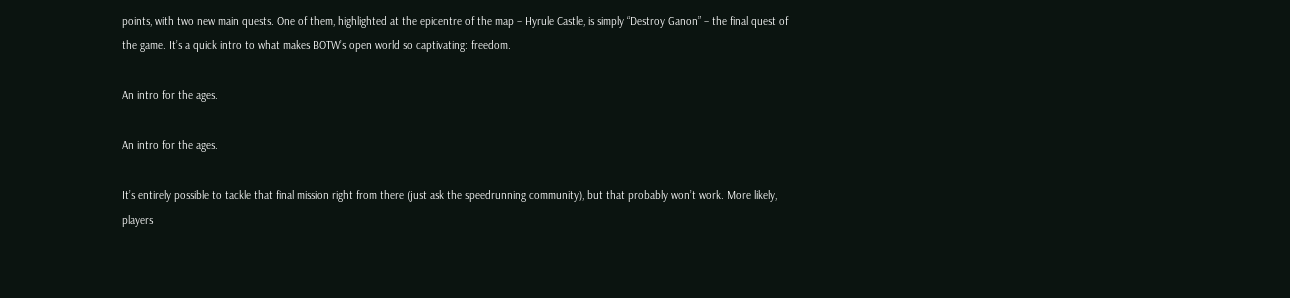points, with two new main quests. One of them, highlighted at the epicentre of the map – Hyrule Castle, is simply “Destroy Ganon” – the final quest of the game. It’s a quick intro to what makes BOTW’s open world so captivating: freedom.

An intro for the ages.

An intro for the ages.

It’s entirely possible to tackle that final mission right from there (just ask the speedrunning community), but that probably won’t work. More likely, players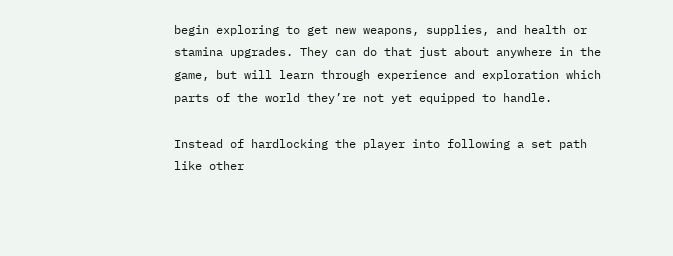begin exploring to get new weapons, supplies, and health or stamina upgrades. They can do that just about anywhere in the game, but will learn through experience and exploration which parts of the world they’re not yet equipped to handle.

Instead of hardlocking the player into following a set path like other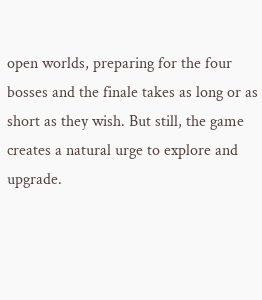open worlds, preparing for the four bosses and the finale takes as long or as short as they wish. But still, the game creates a natural urge to explore and upgrade.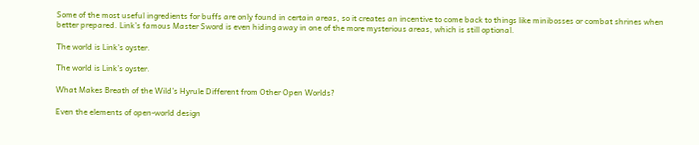Some of the most useful ingredients for buffs are only found in certain areas, so it creates an incentive to come back to things like minibosses or combat shrines when better prepared. Link’s famous Master Sword is even hiding away in one of the more mysterious areas, which is still optional.

The world is Link's oyster.

The world is Link’s oyster.

What Makes Breath of the Wild’s Hyrule Different from Other Open Worlds?

Even the elements of open-world design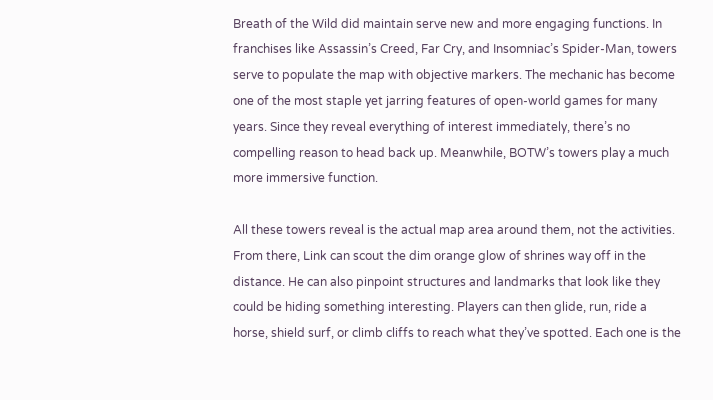Breath of the Wild did maintain serve new and more engaging functions. In franchises like Assassin’s Creed, Far Cry, and Insomniac’s Spider-Man, towers serve to populate the map with objective markers. The mechanic has become one of the most staple yet jarring features of open-world games for many years. Since they reveal everything of interest immediately, there’s no compelling reason to head back up. Meanwhile, BOTW’s towers play a much more immersive function.

All these towers reveal is the actual map area around them, not the activities. From there, Link can scout the dim orange glow of shrines way off in the distance. He can also pinpoint structures and landmarks that look like they could be hiding something interesting. Players can then glide, run, ride a horse, shield surf, or climb cliffs to reach what they’ve spotted. Each one is the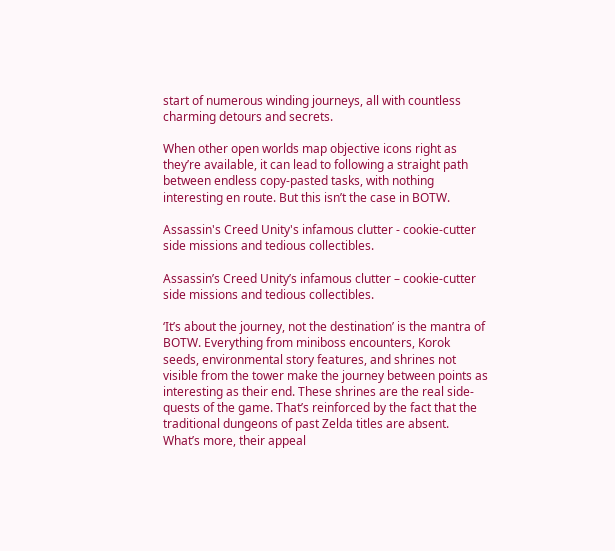start of numerous winding journeys, all with countless charming detours and secrets.

When other open worlds map objective icons right as they’re available, it can lead to following a straight path between endless copy-pasted tasks, with nothing interesting en route. But this isn’t the case in BOTW.

Assassin's Creed Unity's infamous clutter - cookie-cutter side missions and tedious collectibles.

Assassin’s Creed Unity’s infamous clutter – cookie-cutter side missions and tedious collectibles.

‘It’s about the journey, not the destination’ is the mantra of BOTW. Everything from miniboss encounters, Korok seeds, environmental story features, and shrines not visible from the tower make the journey between points as interesting as their end. These shrines are the real side-quests of the game. That’s reinforced by the fact that the traditional dungeons of past Zelda titles are absent. What’s more, their appeal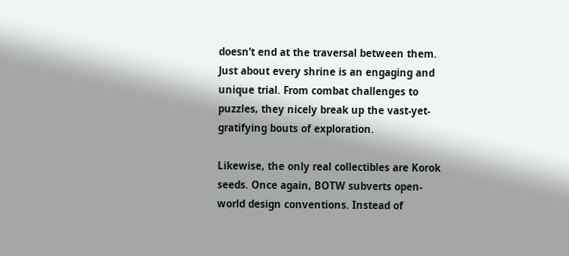doesn’t end at the traversal between them. Just about every shrine is an engaging and unique trial. From combat challenges to puzzles, they nicely break up the vast-yet-gratifying bouts of exploration.

Likewise, the only real collectibles are Korok seeds. Once again, BOTW subverts open-world design conventions. Instead of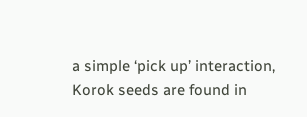a simple ‘pick up’ interaction, Korok seeds are found in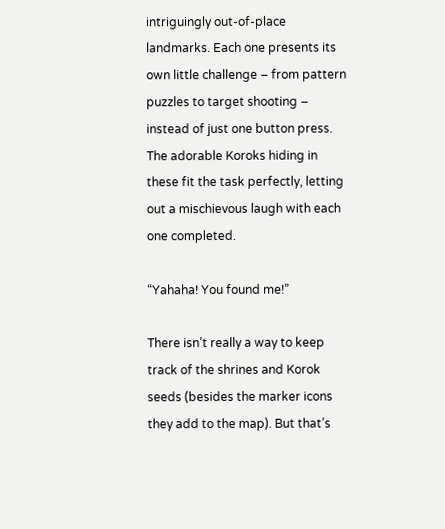intriguingly out-of-place landmarks. Each one presents its own little challenge – from pattern puzzles to target shooting – instead of just one button press. The adorable Koroks hiding in these fit the task perfectly, letting out a mischievous laugh with each one completed.

“Yahaha! You found me!”

There isn’t really a way to keep track of the shrines and Korok seeds (besides the marker icons they add to the map). But that’s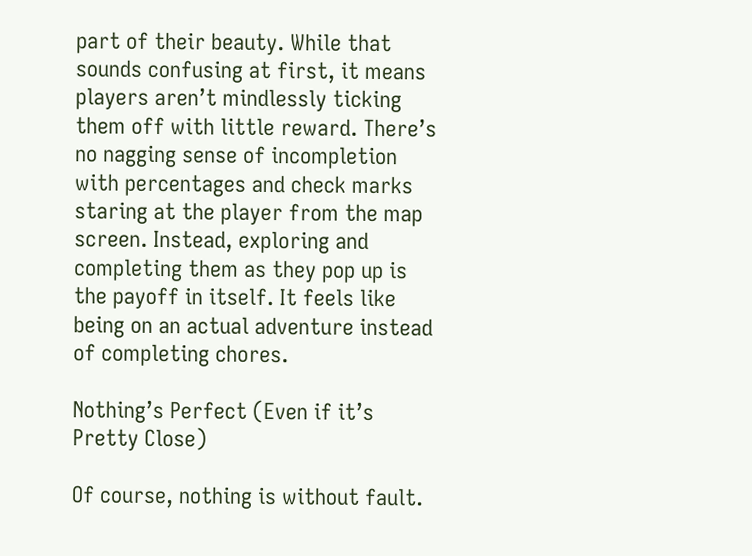part of their beauty. While that sounds confusing at first, it means players aren’t mindlessly ticking them off with little reward. There’s no nagging sense of incompletion with percentages and check marks staring at the player from the map screen. Instead, exploring and completing them as they pop up is the payoff in itself. It feels like being on an actual adventure instead of completing chores.

Nothing’s Perfect (Even if it’s Pretty Close)

Of course, nothing is without fault.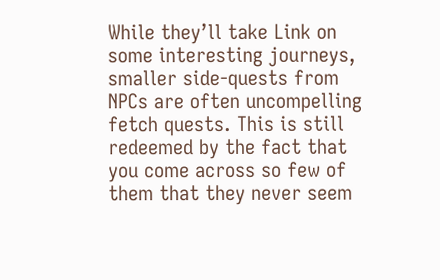While they’ll take Link on some interesting journeys, smaller side-quests from NPCs are often uncompelling fetch quests. This is still redeemed by the fact that you come across so few of them that they never seem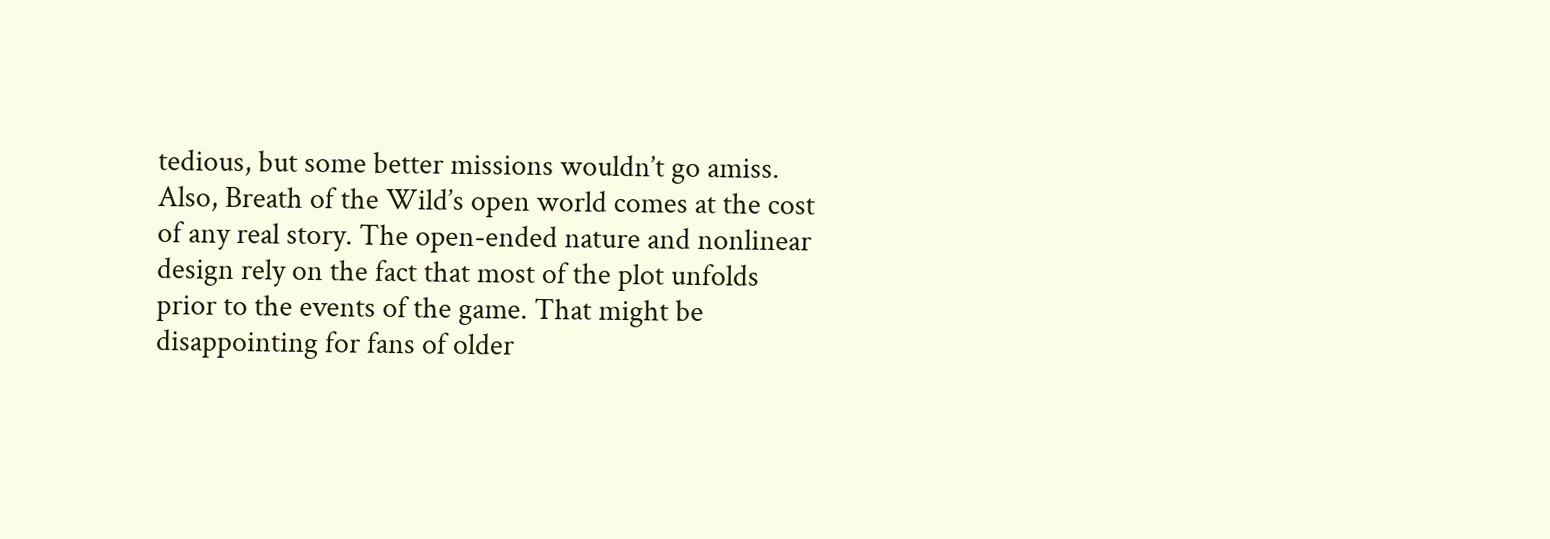tedious, but some better missions wouldn’t go amiss. Also, Breath of the Wild’s open world comes at the cost of any real story. The open-ended nature and nonlinear design rely on the fact that most of the plot unfolds prior to the events of the game. That might be disappointing for fans of older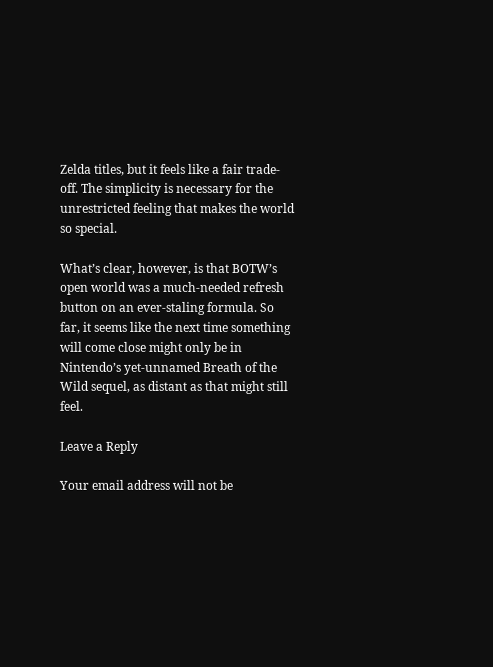Zelda titles, but it feels like a fair trade-off. The simplicity is necessary for the unrestricted feeling that makes the world so special.

What’s clear, however, is that BOTW’s open world was a much-needed refresh button on an ever-staling formula. So far, it seems like the next time something will come close might only be in Nintendo’s yet-unnamed Breath of the Wild sequel, as distant as that might still feel.

Leave a Reply

Your email address will not be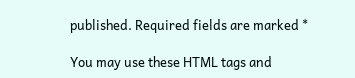published. Required fields are marked *

You may use these HTML tags and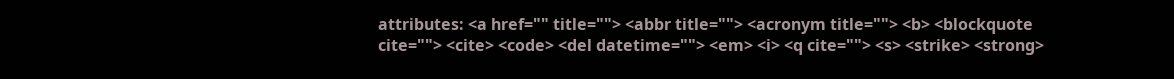attributes: <a href="" title=""> <abbr title=""> <acronym title=""> <b> <blockquote cite=""> <cite> <code> <del datetime=""> <em> <i> <q cite=""> <s> <strike> <strong>